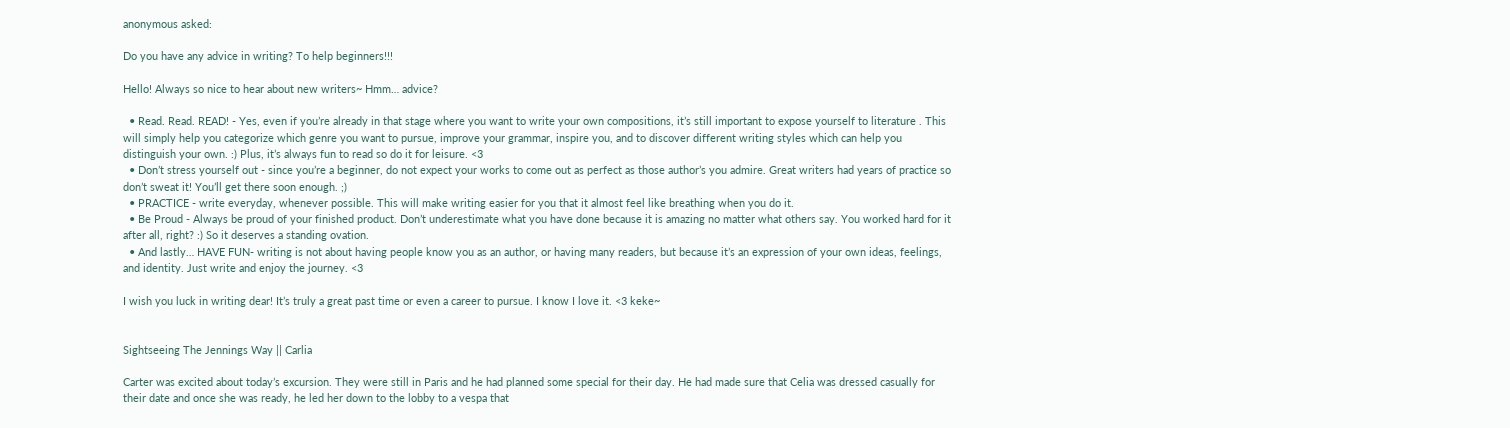anonymous asked:

Do you have any advice in writing? To help beginners!!!

Hello! Always so nice to hear about new writers~ Hmm… advice?

  • Read. Read. READ! - Yes, even if you’re already in that stage where you want to write your own compositions, it’s still important to expose yourself to literature . This will simply help you categorize which genre you want to pursue, improve your grammar, inspire you, and to discover different writing styles which can help you distinguish your own. :) Plus, it’s always fun to read so do it for leisure. <3
  • Don’t stress yourself out - since you’re a beginner, do not expect your works to come out as perfect as those author’s you admire. Great writers had years of practice so don’t sweat it! You’ll get there soon enough. ;)
  • PRACTICE - write everyday, whenever possible. This will make writing easier for you that it almost feel like breathing when you do it.
  • Be Proud - Always be proud of your finished product. Don’t underestimate what you have done because it is amazing no matter what others say. You worked hard for it after all, right? :) So it deserves a standing ovation.
  • And lastly… HAVE FUN- writing is not about having people know you as an author, or having many readers, but because it’s an expression of your own ideas, feelings, and identity. Just write and enjoy the journey. <3

I wish you luck in writing dear! It’s truly a great past time or even a career to pursue. I know I love it. <3 keke~


Sightseeing The Jennings Way || Carlia

Carter was excited about today’s excursion. They were still in Paris and he had planned some special for their day. He had made sure that Celia was dressed casually for their date and once she was ready, he led her down to the lobby to a vespa that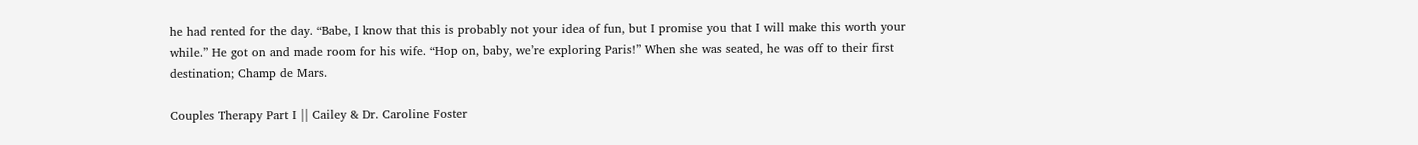he had rented for the day. “Babe, I know that this is probably not your idea of fun, but I promise you that I will make this worth your while.” He got on and made room for his wife. “Hop on, baby, we’re exploring Paris!” When she was seated, he was off to their first destination; Champ de Mars.

Couples Therapy Part I || Cailey & Dr. Caroline Foster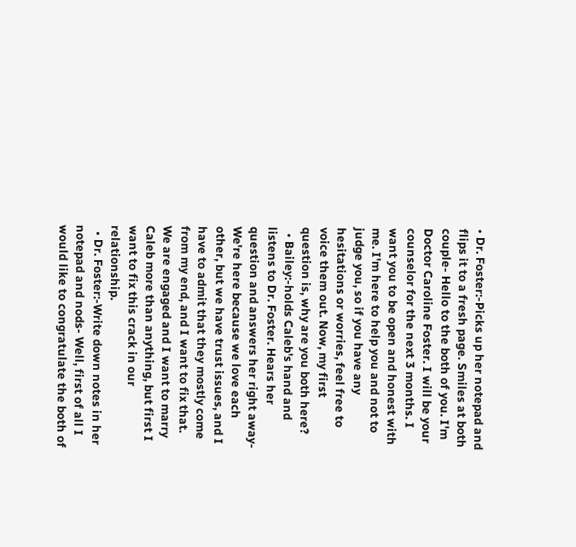• Dr. Foster:-Picks up her notepad and flips it to a fresh page. Smiles at both couple- Hello to the both of you. I'm Doctor Caroline Foster. I will be your counselor for the next 3 months. I want you to be open and honest with me. I'm here to help you and not to judge you, so if you have any hesitations or worries, feel free to voice them out. Now, my first question is, why are you both here?
  • Bailey:-holds Caleb's hand and listens to Dr. Foster. Hears her question and answers her right away- We're here because we love each other, but we have trust issues, and I have to admit that they mostly come from my end, and I want to fix that. We are engaged and I want to marry Caleb more than anything, but first I want to fix this crack in our relationship.
  • Dr. Foster:-Write down notes in her notepad and nods- Well, first of all I would like to congratulate the both of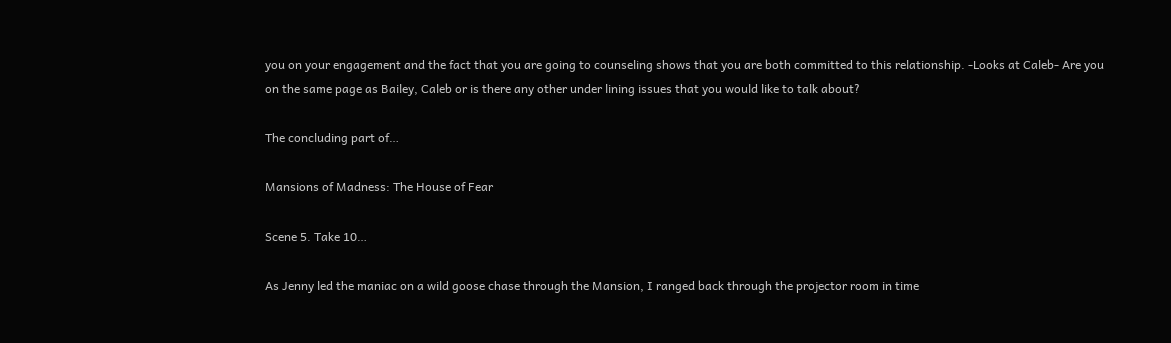you on your engagement and the fact that you are going to counseling shows that you are both committed to this relationship. -Looks at Caleb- Are you on the same page as Bailey, Caleb or is there any other under lining issues that you would like to talk about?

The concluding part of…

Mansions of Madness: The House of Fear

Scene 5. Take 10…

As Jenny led the maniac on a wild goose chase through the Mansion, I ranged back through the projector room in time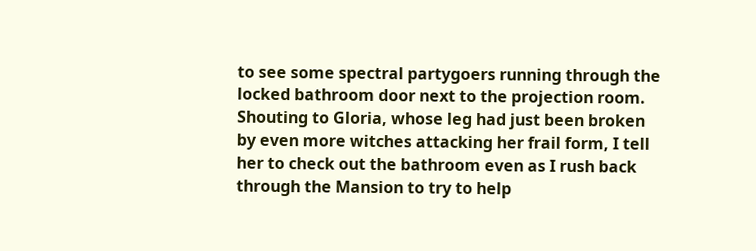to see some spectral partygoers running through the locked bathroom door next to the projection room. Shouting to Gloria, whose leg had just been broken by even more witches attacking her frail form, I tell her to check out the bathroom even as I rush back through the Mansion to try to help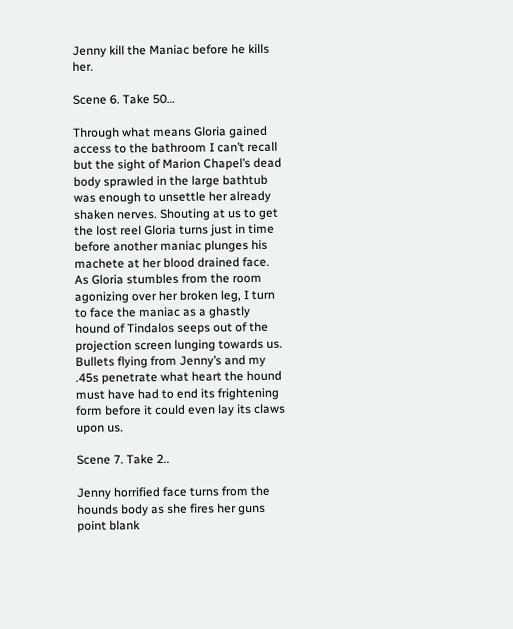Jenny kill the Maniac before he kills her.

Scene 6. Take 50…

Through what means Gloria gained access to the bathroom I can’t recall but the sight of Marion Chapel’s dead body sprawled in the large bathtub was enough to unsettle her already shaken nerves. Shouting at us to get the lost reel Gloria turns just in time before another maniac plunges his machete at her blood drained face. As Gloria stumbles from the room agonizing over her broken leg, I turn to face the maniac as a ghastly hound of Tindalos seeps out of the projection screen lunging towards us. Bullets flying from Jenny’s and my .45s penetrate what heart the hound must have had to end its frightening form before it could even lay its claws upon us.

Scene 7. Take 2..

Jenny horrified face turns from the hounds body as she fires her guns point blank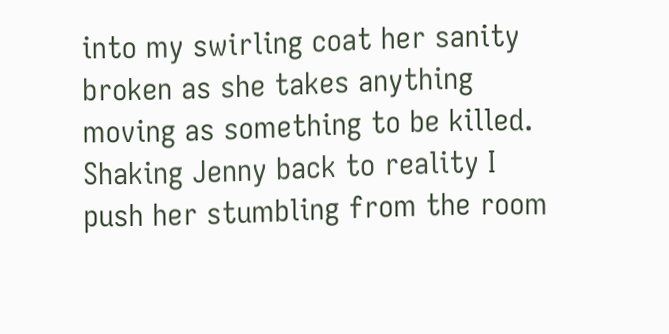into my swirling coat her sanity broken as she takes anything moving as something to be killed. Shaking Jenny back to reality I push her stumbling from the room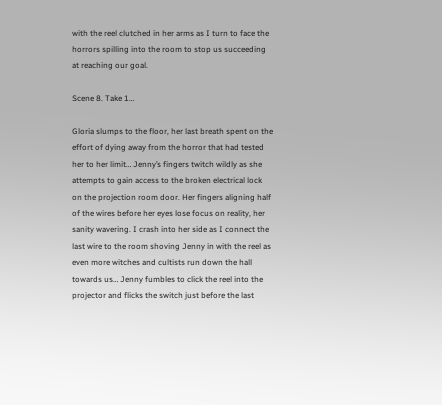with the reel clutched in her arms as I turn to face the horrors spilling into the room to stop us succeeding at reaching our goal.

Scene 8. Take 1…

Gloria slumps to the floor, her last breath spent on the effort of dying away from the horror that had tested her to her limit… Jenny’s fingers twitch wildly as she attempts to gain access to the broken electrical lock on the projection room door. Her fingers aligning half of the wires before her eyes lose focus on reality, her sanity wavering. I crash into her side as I connect the last wire to the room shoving Jenny in with the reel as even more witches and cultists run down the hall towards us… Jenny fumbles to click the reel into the projector and flicks the switch just before the last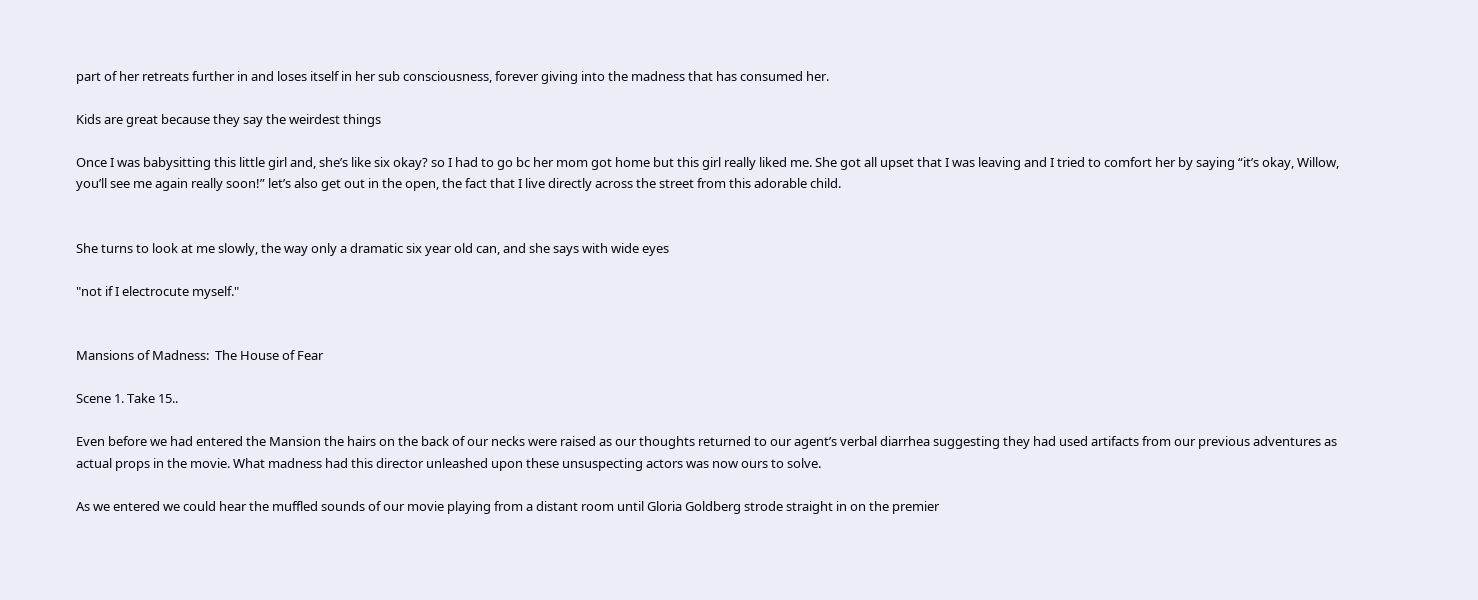part of her retreats further in and loses itself in her sub consciousness, forever giving into the madness that has consumed her.

Kids are great because they say the weirdest things

Once I was babysitting this little girl and, she’s like six okay? so I had to go bc her mom got home but this girl really liked me. She got all upset that I was leaving and I tried to comfort her by saying “it’s okay, Willow, you’ll see me again really soon!” let’s also get out in the open, the fact that I live directly across the street from this adorable child.


She turns to look at me slowly, the way only a dramatic six year old can, and she says with wide eyes

"not if I electrocute myself."


Mansions of Madness:  The House of Fear

Scene 1. Take 15..

Even before we had entered the Mansion the hairs on the back of our necks were raised as our thoughts returned to our agent’s verbal diarrhea suggesting they had used artifacts from our previous adventures as actual props in the movie. What madness had this director unleashed upon these unsuspecting actors was now ours to solve.

As we entered we could hear the muffled sounds of our movie playing from a distant room until Gloria Goldberg strode straight in on the premier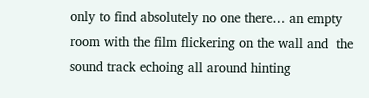only to find absolutely no one there… an empty room with the film flickering on the wall and  the sound track echoing all around hinting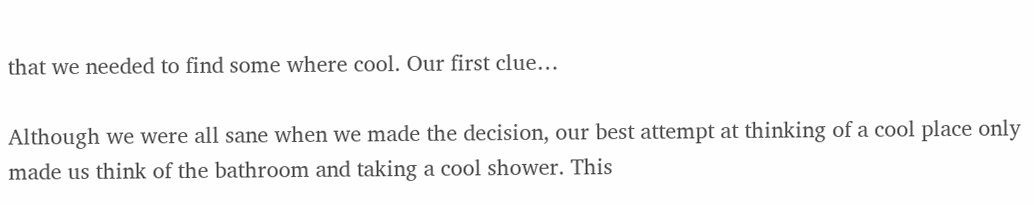that we needed to find some where cool. Our first clue…

Although we were all sane when we made the decision, our best attempt at thinking of a cool place only made us think of the bathroom and taking a cool shower. This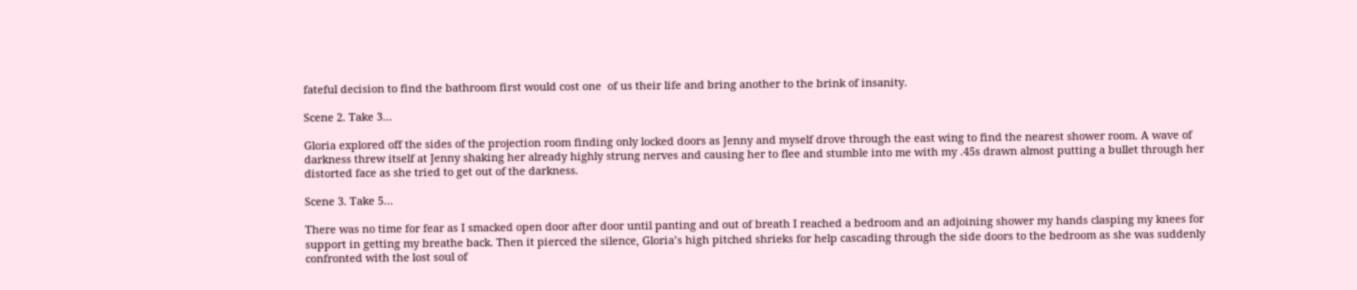fateful decision to find the bathroom first would cost one  of us their life and bring another to the brink of insanity.

Scene 2. Take 3…

Gloria explored off the sides of the projection room finding only locked doors as Jenny and myself drove through the east wing to find the nearest shower room. A wave of darkness threw itself at Jenny shaking her already highly strung nerves and causing her to flee and stumble into me with my .45s drawn almost putting a bullet through her distorted face as she tried to get out of the darkness.

Scene 3. Take 5…

There was no time for fear as I smacked open door after door until panting and out of breath I reached a bedroom and an adjoining shower my hands clasping my knees for support in getting my breathe back. Then it pierced the silence, Gloria’s high pitched shrieks for help cascading through the side doors to the bedroom as she was suddenly confronted with the lost soul of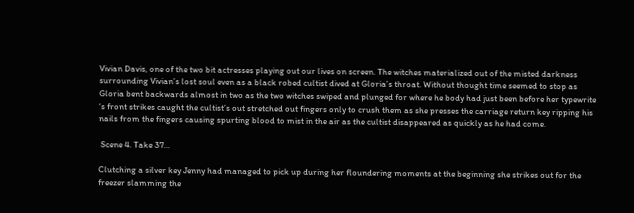Vivian Davis, one of the two bit actresses playing out our lives on screen. The witches materialized out of the misted darkness surrounding Vivian’s lost soul even as a black robed cultist dived at Gloria’s throat. Without thought time seemed to stop as Gloria bent backwards almost in two as the two witches swiped and plunged for where he body had just been before her typewrite ‘s front strikes caught the cultist’s out stretched out fingers only to crush them as she presses the carriage return key ripping his nails from the fingers causing spurting blood to mist in the air as the cultist disappeared as quickly as he had come.

 Scene 4. Take 37…

Clutching a silver key Jenny had managed to pick up during her floundering moments at the beginning she strikes out for the freezer slamming the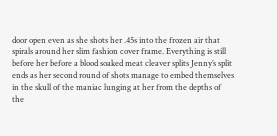door open even as she shots her .45s into the frozen air that spirals around her slim fashion cover frame. Everything is still before her before a blood soaked meat cleaver splits Jenny’s split ends as her second round of shots manage to embed themselves in the skull of the maniac lunging at her from the depths of the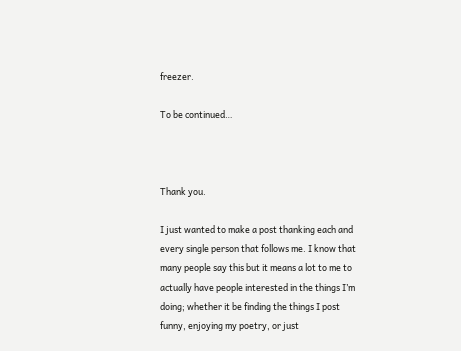freezer.

To be continued…



Thank you.

I just wanted to make a post thanking each and every single person that follows me. I know that many people say this but it means a lot to me to actually have people interested in the things I’m doing; whether it be finding the things I post funny, enjoying my poetry, or just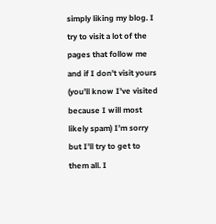simply liking my blog. I try to visit a lot of the pages that follow me and if I don’t visit yours (you’ll know I’ve visited because I will most likely spam) I’m sorry but I’ll try to get to them all. I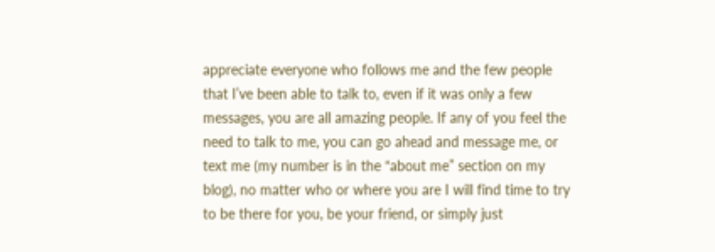appreciate everyone who follows me and the few people that I’ve been able to talk to, even if it was only a few messages, you are all amazing people. If any of you feel the need to talk to me, you can go ahead and message me, or text me (my number is in the “about me” section on my blog), no matter who or where you are I will find time to try to be there for you, be your friend, or simply just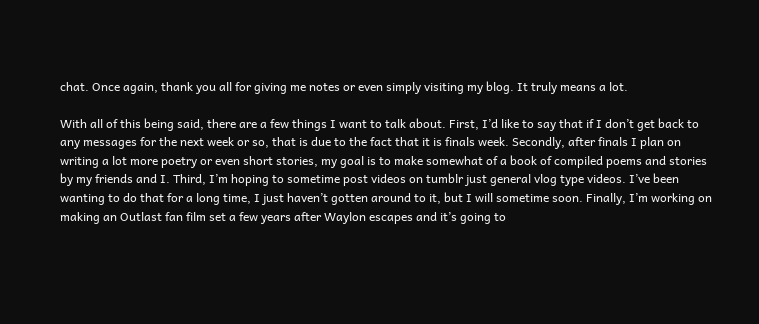chat. Once again, thank you all for giving me notes or even simply visiting my blog. It truly means a lot.

With all of this being said, there are a few things I want to talk about. First, I’d like to say that if I don’t get back to any messages for the next week or so, that is due to the fact that it is finals week. Secondly, after finals I plan on writing a lot more poetry or even short stories, my goal is to make somewhat of a book of compiled poems and stories by my friends and I. Third, I’m hoping to sometime post videos on tumblr just general vlog type videos. I’ve been wanting to do that for a long time, I just haven’t gotten around to it, but I will sometime soon. Finally, I’m working on making an Outlast fan film set a few years after Waylon escapes and it’s going to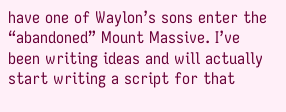have one of Waylon’s sons enter the “abandoned” Mount Massive. I’ve been writing ideas and will actually start writing a script for that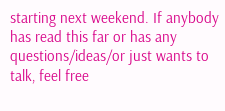starting next weekend. If anybody has read this far or has any questions/ideas/or just wants to talk, feel free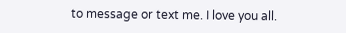to message or text me. I love you all.